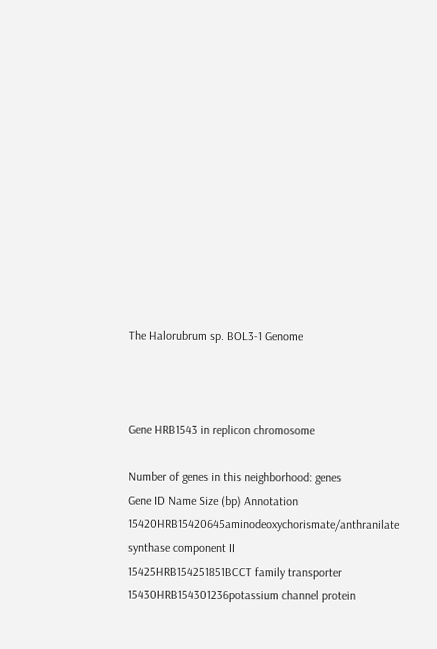The Halorubrum sp. BOL3-1 Genome



Gene HRB1543 in replicon chromosome

Number of genes in this neighborhood: genes
Gene ID Name Size (bp) Annotation
15420HRB15420645aminodeoxychorismate/anthranilate synthase component II
15425HRB154251851BCCT family transporter
15430HRB154301236potassium channel protein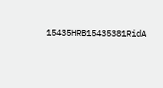15435HRB15435381RidA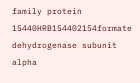family protein
15440HRB154402154formate dehydrogenase subunit alpha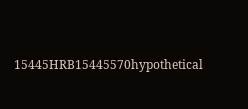15445HRB15445570hypothetical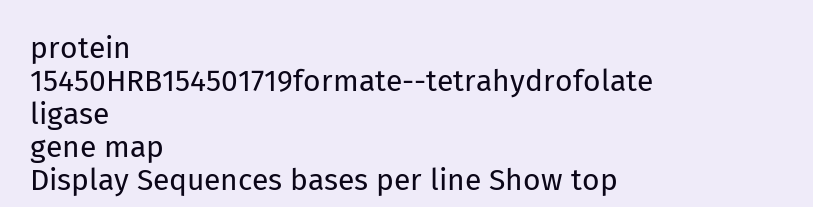protein
15450HRB154501719formate--tetrahydrofolate ligase
gene map
Display Sequences bases per line Show top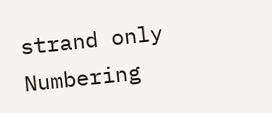strand only
Numbering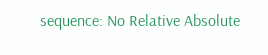sequence: No Relative Absolute